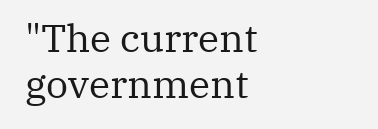"The current government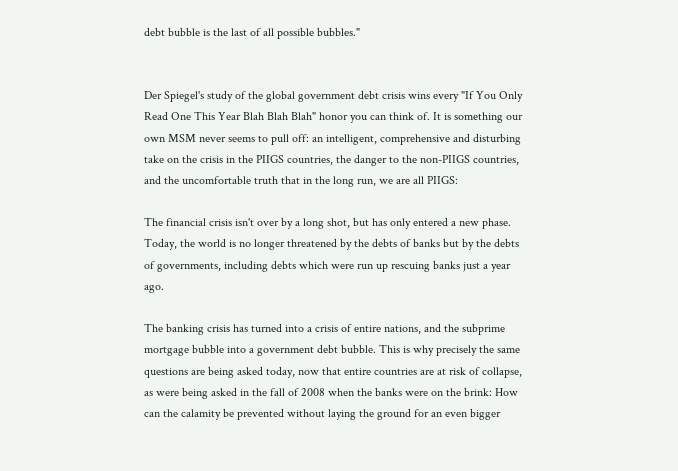debt bubble is the last of all possible bubbles."


Der Spiegel's study of the global government debt crisis wins every "If You Only Read One This Year Blah Blah Blah" honor you can think of. It is something our own MSM never seems to pull off: an intelligent, comprehensive and disturbing take on the crisis in the PIIGS countries, the danger to the non-PIIGS countries, and the uncomfortable truth that in the long run, we are all PIIGS:

The financial crisis isn't over by a long shot, but has only entered a new phase. Today, the world is no longer threatened by the debts of banks but by the debts of governments, including debts which were run up rescuing banks just a year ago.

The banking crisis has turned into a crisis of entire nations, and the subprime mortgage bubble into a government debt bubble. This is why precisely the same questions are being asked today, now that entire countries are at risk of collapse, as were being asked in the fall of 2008 when the banks were on the brink: How can the calamity be prevented without laying the ground for an even bigger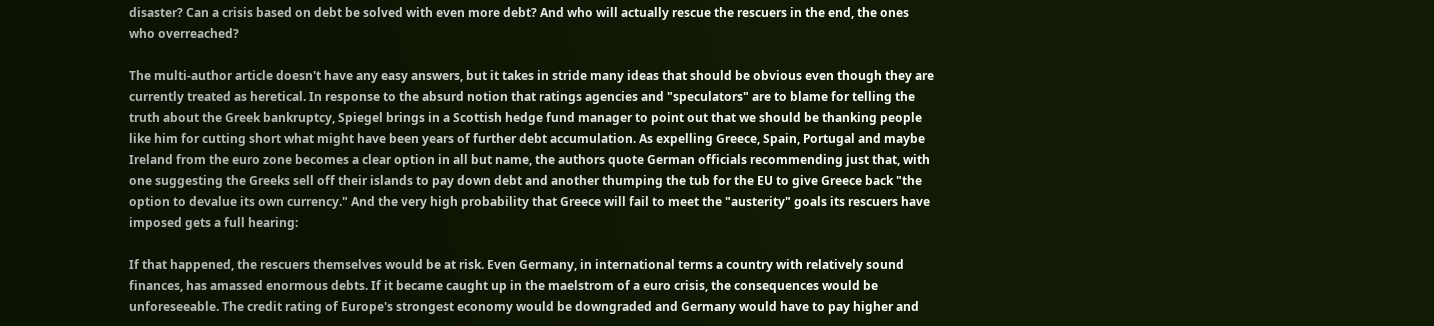disaster? Can a crisis based on debt be solved with even more debt? And who will actually rescue the rescuers in the end, the ones who overreached?

The multi-author article doesn't have any easy answers, but it takes in stride many ideas that should be obvious even though they are currently treated as heretical. In response to the absurd notion that ratings agencies and "speculators" are to blame for telling the truth about the Greek bankruptcy, Spiegel brings in a Scottish hedge fund manager to point out that we should be thanking people like him for cutting short what might have been years of further debt accumulation. As expelling Greece, Spain, Portugal and maybe Ireland from the euro zone becomes a clear option in all but name, the authors quote German officials recommending just that, with one suggesting the Greeks sell off their islands to pay down debt and another thumping the tub for the EU to give Greece back "the option to devalue its own currency." And the very high probability that Greece will fail to meet the "austerity" goals its rescuers have imposed gets a full hearing:

If that happened, the rescuers themselves would be at risk. Even Germany, in international terms a country with relatively sound finances, has amassed enormous debts. If it became caught up in the maelstrom of a euro crisis, the consequences would be unforeseeable. The credit rating of Europe's strongest economy would be downgraded and Germany would have to pay higher and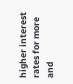higher interest rates for more and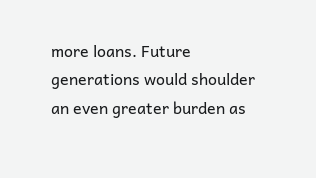more loans. Future generations would shoulder an even greater burden as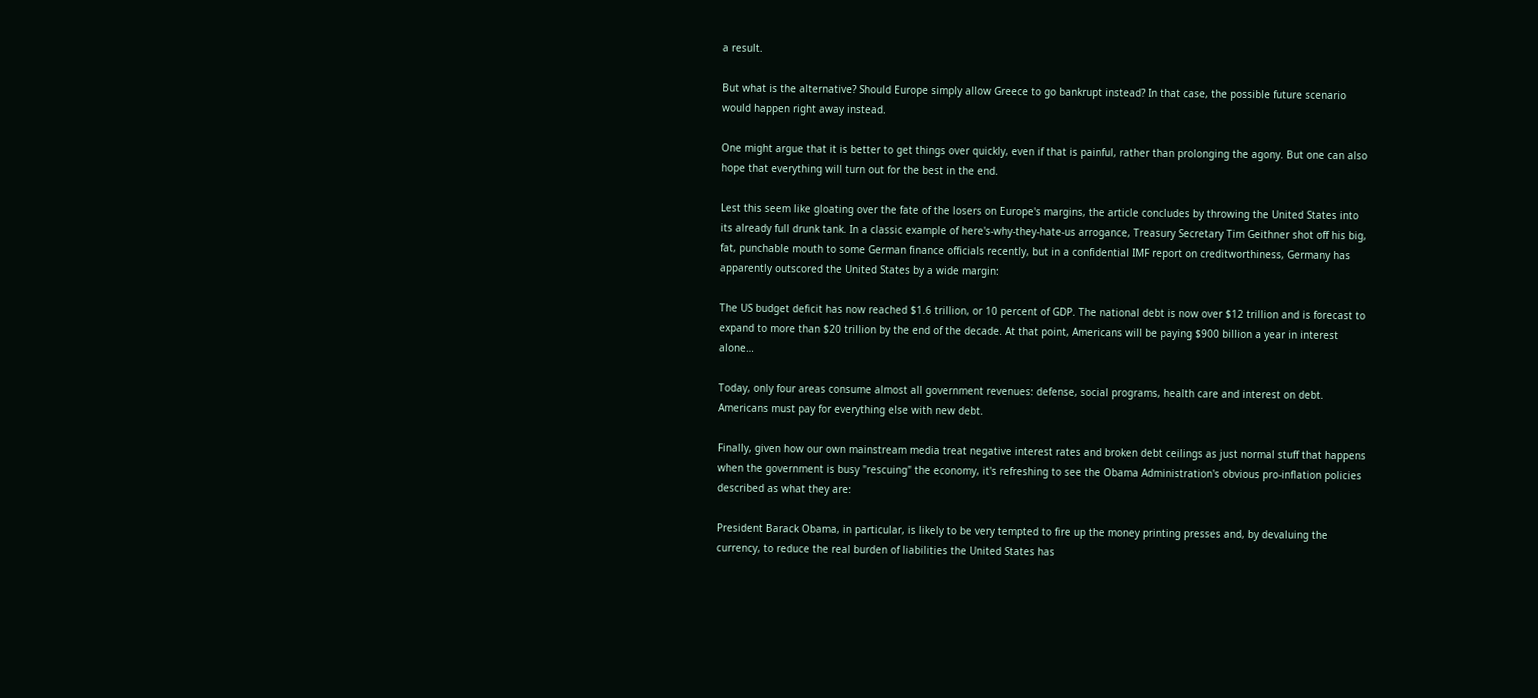a result.

But what is the alternative? Should Europe simply allow Greece to go bankrupt instead? In that case, the possible future scenario would happen right away instead.

One might argue that it is better to get things over quickly, even if that is painful, rather than prolonging the agony. But one can also hope that everything will turn out for the best in the end.

Lest this seem like gloating over the fate of the losers on Europe's margins, the article concludes by throwing the United States into its already full drunk tank. In a classic example of here's-why-they-hate-us arrogance, Treasury Secretary Tim Geithner shot off his big, fat, punchable mouth to some German finance officials recently, but in a confidential IMF report on creditworthiness, Germany has apparently outscored the United States by a wide margin:

The US budget deficit has now reached $1.6 trillion, or 10 percent of GDP. The national debt is now over $12 trillion and is forecast to expand to more than $20 trillion by the end of the decade. At that point, Americans will be paying $900 billion a year in interest alone…

Today, only four areas consume almost all government revenues: defense, social programs, health care and interest on debt. Americans must pay for everything else with new debt.

Finally, given how our own mainstream media treat negative interest rates and broken debt ceilings as just normal stuff that happens when the government is busy "rescuing" the economy, it's refreshing to see the Obama Administration's obvious pro-inflation policies described as what they are:

President Barack Obama, in particular, is likely to be very tempted to fire up the money printing presses and, by devaluing the currency, to reduce the real burden of liabilities the United States has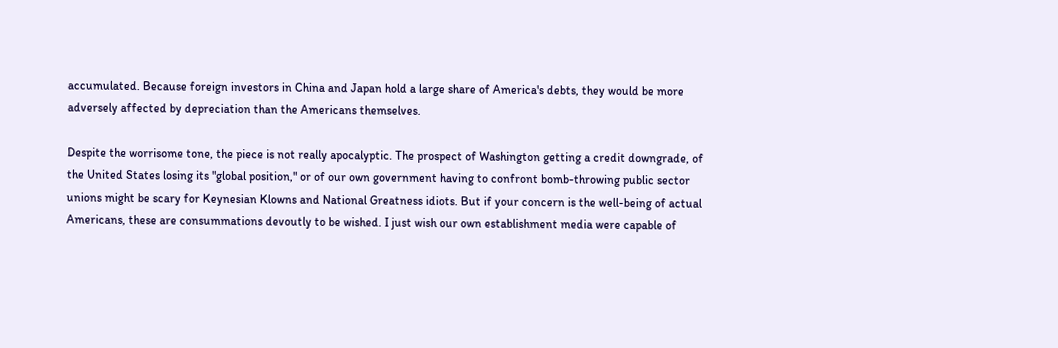accumulated. Because foreign investors in China and Japan hold a large share of America's debts, they would be more adversely affected by depreciation than the Americans themselves.

Despite the worrisome tone, the piece is not really apocalyptic. The prospect of Washington getting a credit downgrade, of the United States losing its "global position," or of our own government having to confront bomb-throwing public sector unions might be scary for Keynesian Klowns and National Greatness idiots. But if your concern is the well-being of actual Americans, these are consummations devoutly to be wished. I just wish our own establishment media were capable of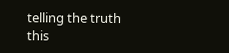telling the truth this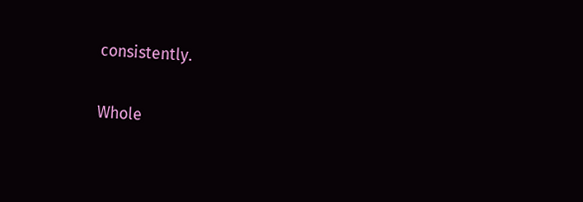consistently.

Whole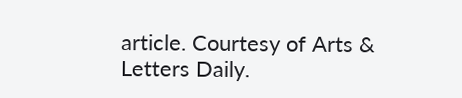article. Courtesy of Arts & Letters Daily.